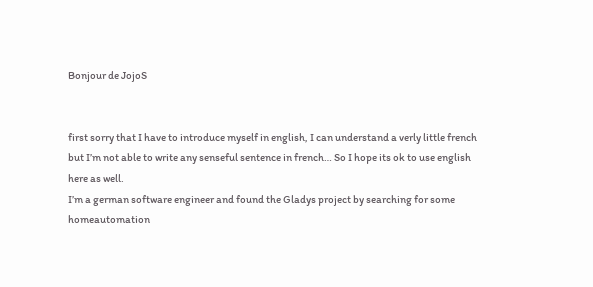Bonjour de JojoS


first sorry that I have to introduce myself in english, I can understand a verly little french but I’m not able to write any senseful sentence in french… So I hope its ok to use english here as well.
I’m a german software engineer and found the Gladys project by searching for some homeautomation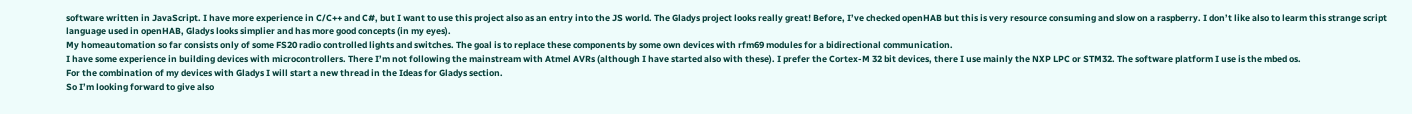software written in JavaScript. I have more experience in C/C++ and C#, but I want to use this project also as an entry into the JS world. The Gladys project looks really great! Before, I’ve checked openHAB but this is very resource consuming and slow on a raspberry. I don’t like also to learm this strange script language used in openHAB, Gladys looks simplier and has more good concepts (in my eyes).
My homeautomation so far consists only of some FS20 radio controlled lights and switches. The goal is to replace these components by some own devices with rfm69 modules for a bidirectional communication.
I have some experience in building devices with microcontrollers. There I’m not following the mainstream with Atmel AVRs (although I have started also with these). I prefer the Cortex-M 32 bit devices, there I use mainly the NXP LPC or STM32. The software platform I use is the mbed os.
For the combination of my devices with Gladys I will start a new thread in the Ideas for Gladys section.
So I’m looking forward to give also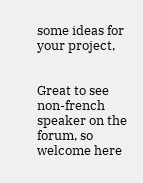some ideas for your project,


Great to see non-french speaker on the forum, so welcome here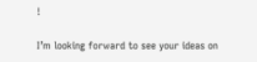!

I’m looking forward to see your ideas on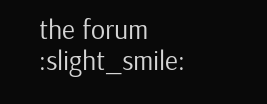the forum :slight_smile: